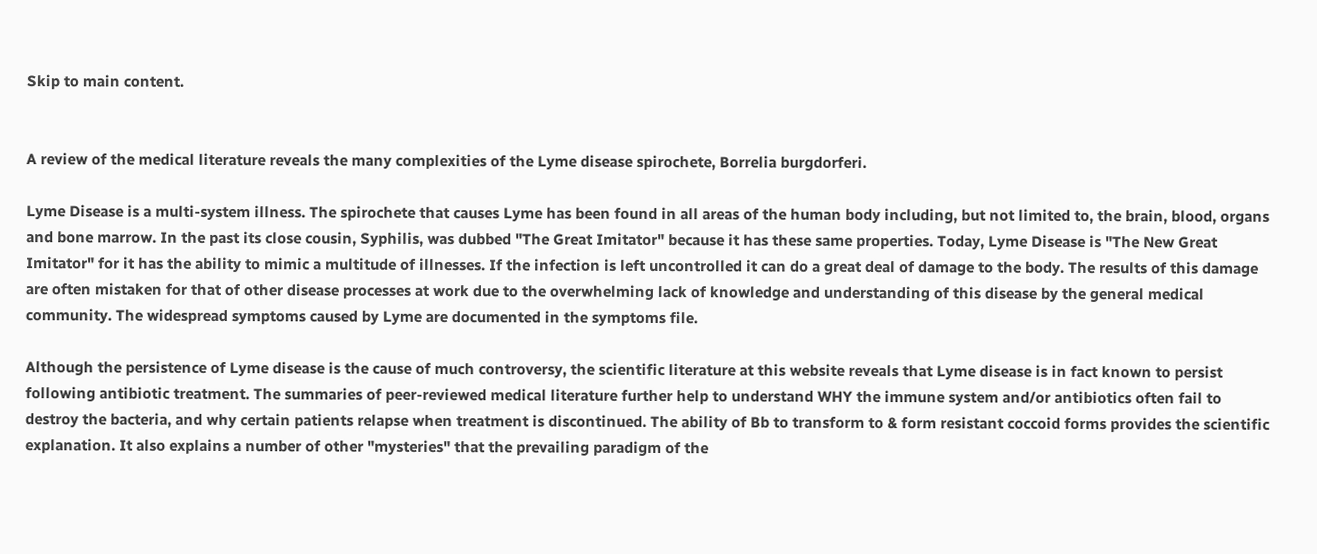Skip to main content.


A review of the medical literature reveals the many complexities of the Lyme disease spirochete, Borrelia burgdorferi.

Lyme Disease is a multi-system illness. The spirochete that causes Lyme has been found in all areas of the human body including, but not limited to, the brain, blood, organs and bone marrow. In the past its close cousin, Syphilis, was dubbed "The Great Imitator" because it has these same properties. Today, Lyme Disease is "The New Great Imitator" for it has the ability to mimic a multitude of illnesses. If the infection is left uncontrolled it can do a great deal of damage to the body. The results of this damage are often mistaken for that of other disease processes at work due to the overwhelming lack of knowledge and understanding of this disease by the general medical community. The widespread symptoms caused by Lyme are documented in the symptoms file.

Although the persistence of Lyme disease is the cause of much controversy, the scientific literature at this website reveals that Lyme disease is in fact known to persist following antibiotic treatment. The summaries of peer-reviewed medical literature further help to understand WHY the immune system and/or antibiotics often fail to destroy the bacteria, and why certain patients relapse when treatment is discontinued. The ability of Bb to transform to & form resistant coccoid forms provides the scientific explanation. It also explains a number of other "mysteries" that the prevailing paradigm of the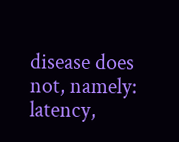disease does not, namely: latency,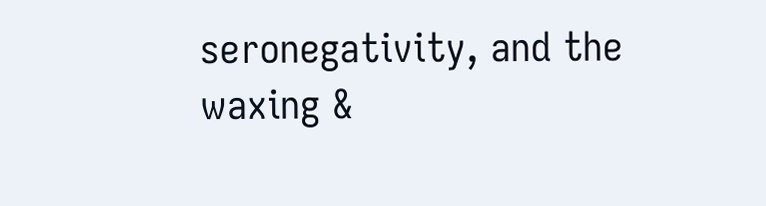seronegativity, and the waxing &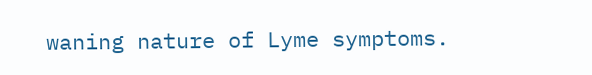waning nature of Lyme symptoms.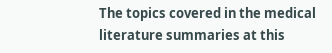The topics covered in the medical literature summaries at this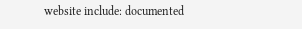website include: documented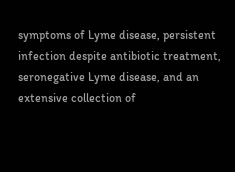symptoms of Lyme disease, persistent infection despite antibiotic treatment, seronegative Lyme disease, and an extensive collection of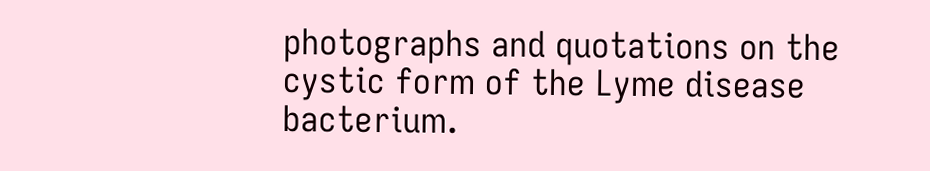photographs and quotations on the cystic form of the Lyme disease bacterium.